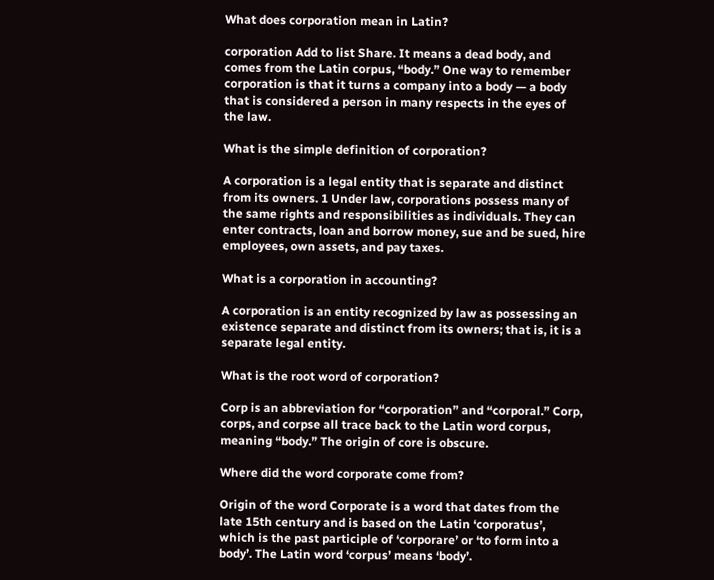What does corporation mean in Latin?

corporation Add to list Share. It means a dead body, and comes from the Latin corpus, “body.” One way to remember corporation is that it turns a company into a body — a body that is considered a person in many respects in the eyes of the law.

What is the simple definition of corporation?

A corporation is a legal entity that is separate and distinct from its owners. 1 Under law, corporations possess many of the same rights and responsibilities as individuals. They can enter contracts, loan and borrow money, sue and be sued, hire employees, own assets, and pay taxes.

What is a corporation in accounting?

A corporation is an entity recognized by law as possessing an existence separate and distinct from its owners; that is, it is a separate legal entity.

What is the root word of corporation?

Corp is an abbreviation for “corporation” and “corporal.” Corp, corps, and corpse all trace back to the Latin word corpus, meaning “body.” The origin of core is obscure.

Where did the word corporate come from?

Origin of the word Corporate is a word that dates from the late 15th century and is based on the Latin ‘corporatus’, which is the past participle of ‘corporare’ or ‘to form into a body’. The Latin word ‘corpus’ means ‘body’.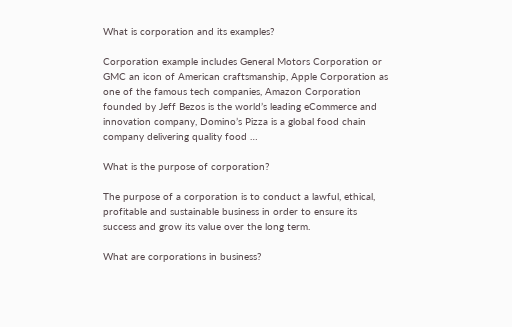What is corporation and its examples?

Corporation example includes General Motors Corporation or GMC an icon of American craftsmanship, Apple Corporation as one of the famous tech companies, Amazon Corporation founded by Jeff Bezos is the world’s leading eCommerce and innovation company, Domino’s Pizza is a global food chain company delivering quality food …

What is the purpose of corporation?

The purpose of a corporation is to conduct a lawful, ethical, profitable and sustainable business in order to ensure its success and grow its value over the long term.

What are corporations in business?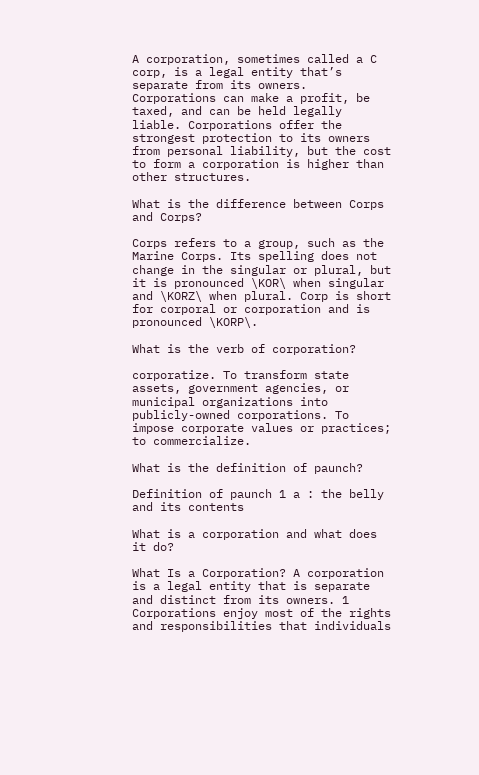A corporation, sometimes called a C corp, is a legal entity that’s separate from its owners. Corporations can make a profit, be taxed, and can be held legally liable. Corporations offer the strongest protection to its owners from personal liability, but the cost to form a corporation is higher than other structures.

What is the difference between Corps and Corps?

Corps refers to a group, such as the Marine Corps. Its spelling does not change in the singular or plural, but it is pronounced \KOR\ when singular and \KORZ\ when plural. Corp is short for corporal or corporation and is pronounced \KORP\.

What is the verb of corporation?

corporatize. To transform state assets, government agencies, or municipal organizations into publicly-owned corporations. To impose corporate values or practices; to commercialize.

What is the definition of paunch?

Definition of paunch 1 a : the belly and its contents

What is a corporation and what does it do?

What Is a Corporation? A corporation is a legal entity that is separate and distinct from its owners. 1  Corporations enjoy most of the rights and responsibilities that individuals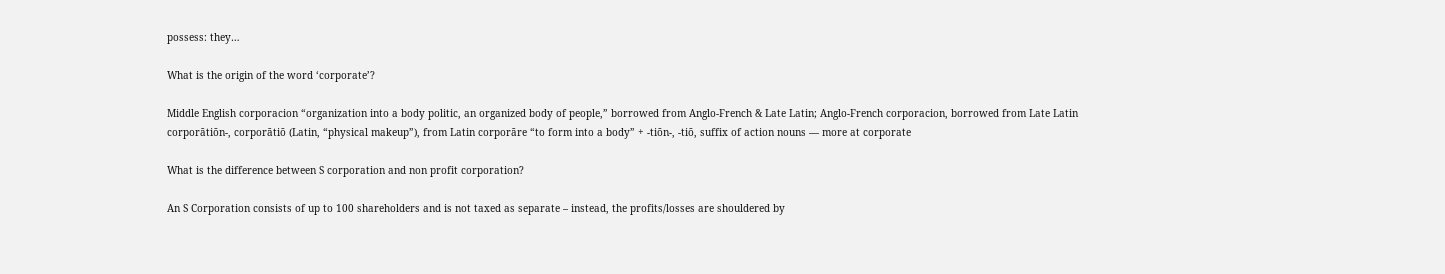possess: they…

What is the origin of the word ‘corporate’?

Middle English corporacion “organization into a body politic, an organized body of people,” borrowed from Anglo-French & Late Latin; Anglo-French corporacion, borrowed from Late Latin corporātiōn-, corporātiō (Latin, “physical makeup”), from Latin corporāre “to form into a body” + -tiōn-, -tiō, suffix of action nouns — more at corporate

What is the difference between S corporation and non profit corporation?

An S Corporation consists of up to 100 shareholders and is not taxed as separate – instead, the profits/losses are shouldered by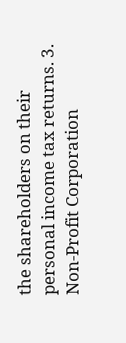the shareholders on their personal income tax returns. 3. Non-Profit Corporation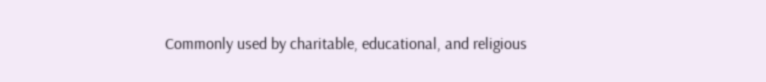Commonly used by charitable, educational, and religious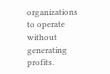organizations to operate without generating profits.